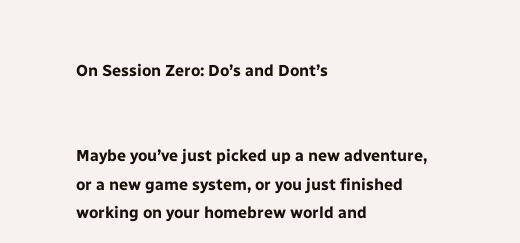On Session Zero: Do’s and Dont’s


Maybe you’ve just picked up a new adventure, or a new game system, or you just finished working on your homebrew world and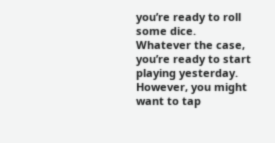you’re ready to roll some dice. Whatever the case, you’re ready to start playing yesterday. However, you might want to tap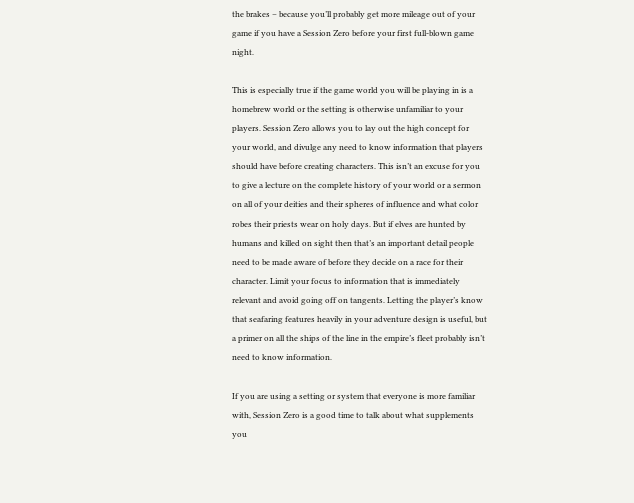the brakes – because you’ll probably get more mileage out of your game if you have a Session Zero before your first full-blown game night.

This is especially true if the game world you will be playing in is a homebrew world or the setting is otherwise unfamiliar to your players. Session Zero allows you to lay out the high concept for your world, and divulge any need to know information that players should have before creating characters. This isn’t an excuse for you to give a lecture on the complete history of your world or a sermon on all of your deities and their spheres of influence and what color robes their priests wear on holy days. But if elves are hunted by humans and killed on sight then that’s an important detail people need to be made aware of before they decide on a race for their character. Limit your focus to information that is immediately relevant and avoid going off on tangents. Letting the player’s know that seafaring features heavily in your adventure design is useful, but a primer on all the ships of the line in the empire’s fleet probably isn’t need to know information.

If you are using a setting or system that everyone is more familiar with, Session Zero is a good time to talk about what supplements you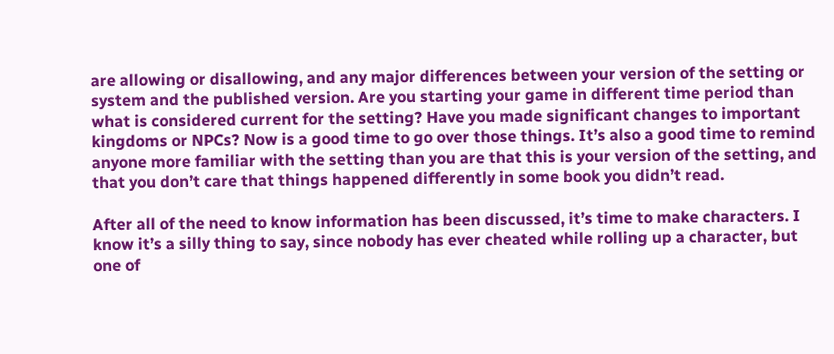are allowing or disallowing, and any major differences between your version of the setting or system and the published version. Are you starting your game in different time period than what is considered current for the setting? Have you made significant changes to important kingdoms or NPCs? Now is a good time to go over those things. It’s also a good time to remind anyone more familiar with the setting than you are that this is your version of the setting, and that you don’t care that things happened differently in some book you didn’t read.

After all of the need to know information has been discussed, it’s time to make characters. I know it’s a silly thing to say, since nobody has ever cheated while rolling up a character, but one of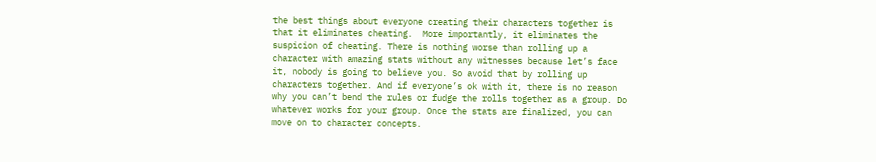the best things about everyone creating their characters together is that it eliminates cheating.  More importantly, it eliminates the suspicion of cheating. There is nothing worse than rolling up a character with amazing stats without any witnesses because let’s face it, nobody is going to believe you. So avoid that by rolling up characters together. And if everyone’s ok with it, there is no reason why you can’t bend the rules or fudge the rolls together as a group. Do whatever works for your group. Once the stats are finalized, you can move on to character concepts.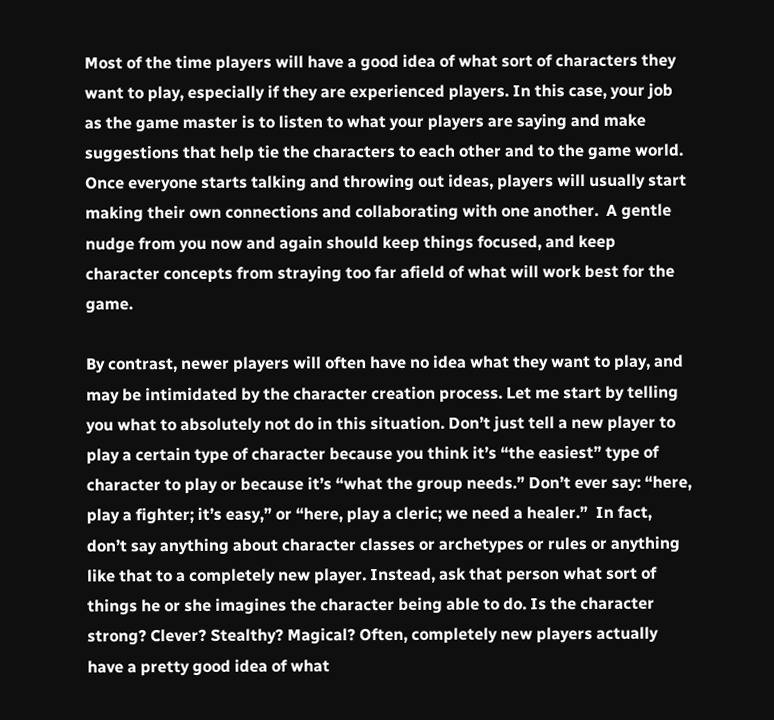Most of the time players will have a good idea of what sort of characters they want to play, especially if they are experienced players. In this case, your job as the game master is to listen to what your players are saying and make suggestions that help tie the characters to each other and to the game world. Once everyone starts talking and throwing out ideas, players will usually start making their own connections and collaborating with one another.  A gentle nudge from you now and again should keep things focused, and keep character concepts from straying too far afield of what will work best for the game.

By contrast, newer players will often have no idea what they want to play, and may be intimidated by the character creation process. Let me start by telling you what to absolutely not do in this situation. Don’t just tell a new player to play a certain type of character because you think it’s “the easiest” type of character to play or because it’s “what the group needs.” Don’t ever say: “here, play a fighter; it’s easy,” or “here, play a cleric; we need a healer.”  In fact, don’t say anything about character classes or archetypes or rules or anything like that to a completely new player. Instead, ask that person what sort of things he or she imagines the character being able to do. Is the character strong? Clever? Stealthy? Magical? Often, completely new players actually have a pretty good idea of what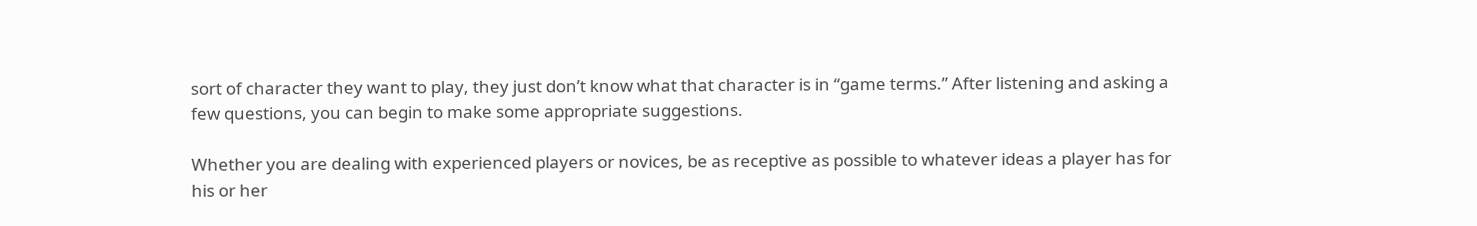sort of character they want to play, they just don’t know what that character is in “game terms.” After listening and asking a few questions, you can begin to make some appropriate suggestions.

Whether you are dealing with experienced players or novices, be as receptive as possible to whatever ideas a player has for his or her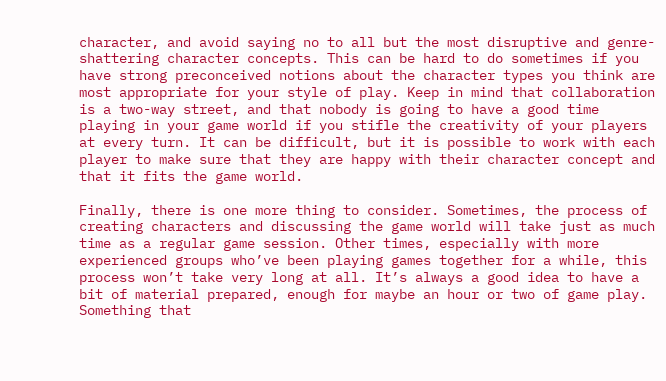character, and avoid saying no to all but the most disruptive and genre-shattering character concepts. This can be hard to do sometimes if you have strong preconceived notions about the character types you think are most appropriate for your style of play. Keep in mind that collaboration is a two-way street, and that nobody is going to have a good time playing in your game world if you stifle the creativity of your players at every turn. It can be difficult, but it is possible to work with each player to make sure that they are happy with their character concept and that it fits the game world.

Finally, there is one more thing to consider. Sometimes, the process of creating characters and discussing the game world will take just as much time as a regular game session. Other times, especially with more experienced groups who’ve been playing games together for a while, this process won’t take very long at all. It’s always a good idea to have a bit of material prepared, enough for maybe an hour or two of game play. Something that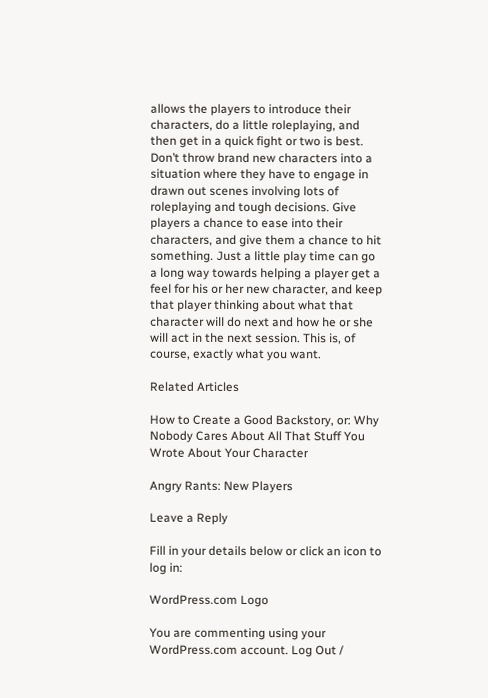allows the players to introduce their characters, do a little roleplaying, and then get in a quick fight or two is best. Don’t throw brand new characters into a situation where they have to engage in drawn out scenes involving lots of roleplaying and tough decisions. Give players a chance to ease into their characters, and give them a chance to hit something. Just a little play time can go a long way towards helping a player get a feel for his or her new character, and keep that player thinking about what that character will do next and how he or she will act in the next session. This is, of course, exactly what you want.

Related Articles

How to Create a Good Backstory, or: Why Nobody Cares About All That Stuff You Wrote About Your Character

Angry Rants: New Players

Leave a Reply

Fill in your details below or click an icon to log in:

WordPress.com Logo

You are commenting using your WordPress.com account. Log Out /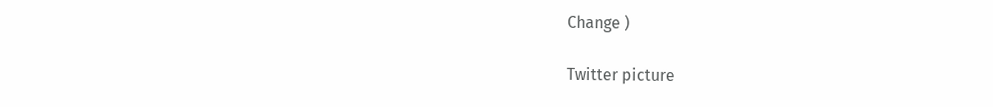Change )

Twitter picture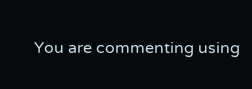You are commenting using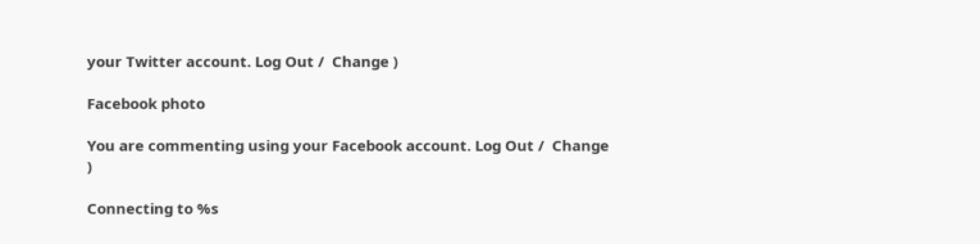your Twitter account. Log Out /  Change )

Facebook photo

You are commenting using your Facebook account. Log Out /  Change )

Connecting to %s